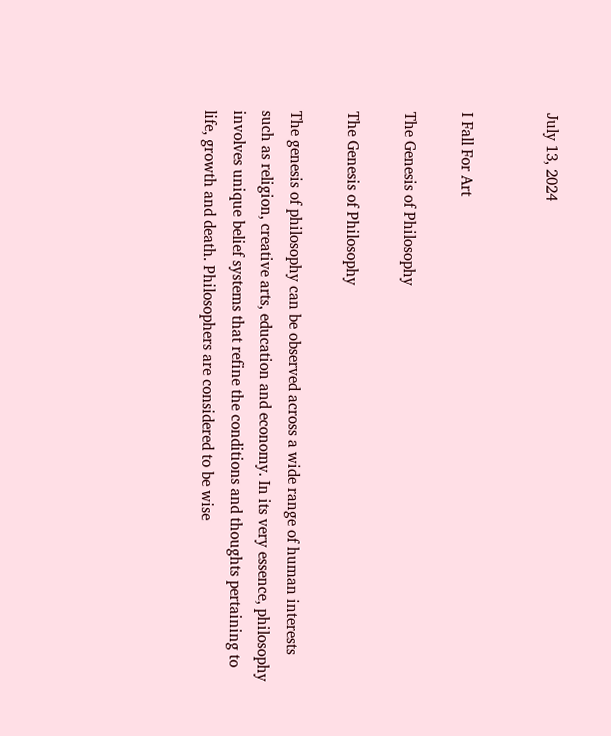July 13, 2024


I Fall For Art

The Genesis of Philosophy

The Genesis of Philosophy

The genesis of philosophy can be observed across a wide range of human interests such as religion, creative arts, education and economy. In its very essence, philosophy involves unique belief systems that refine the conditions and thoughts pertaining to life, growth and death. Philosophers are considered to be wise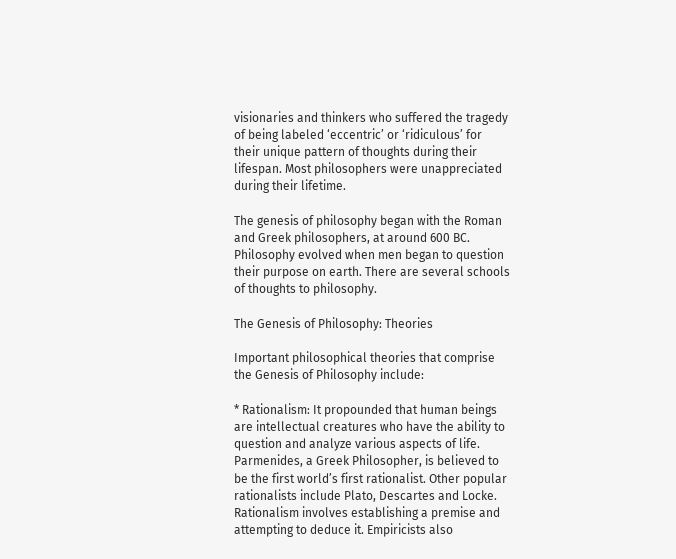visionaries and thinkers who suffered the tragedy of being labeled ‘eccentric’ or ‘ridiculous’ for their unique pattern of thoughts during their lifespan. Most philosophers were unappreciated during their lifetime.

The genesis of philosophy began with the Roman and Greek philosophers, at around 600 BC. Philosophy evolved when men began to question their purpose on earth. There are several schools of thoughts to philosophy.

The Genesis of Philosophy: Theories

Important philosophical theories that comprise the Genesis of Philosophy include:

* Rationalism: It propounded that human beings are intellectual creatures who have the ability to question and analyze various aspects of life. Parmenides, a Greek Philosopher, is believed to be the first world’s first rationalist. Other popular rationalists include Plato, Descartes and Locke. Rationalism involves establishing a premise and attempting to deduce it. Empiricists also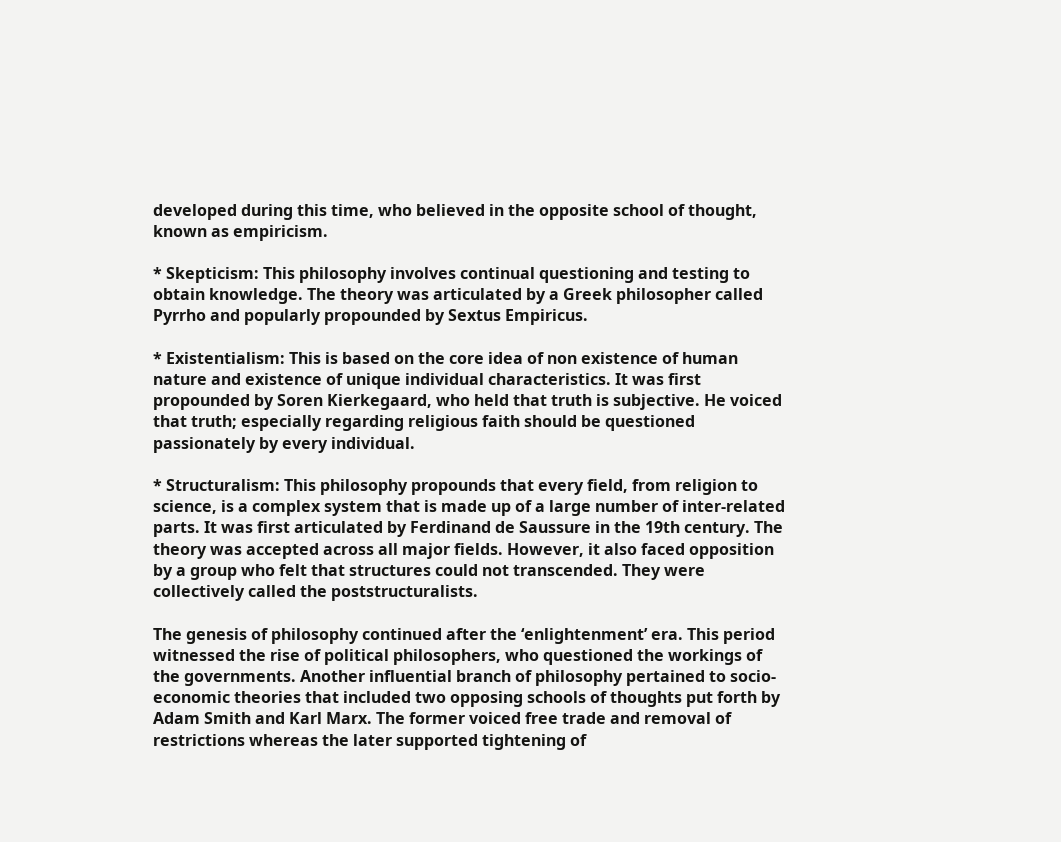developed during this time, who believed in the opposite school of thought, known as empiricism.

* Skepticism: This philosophy involves continual questioning and testing to obtain knowledge. The theory was articulated by a Greek philosopher called Pyrrho and popularly propounded by Sextus Empiricus.

* Existentialism: This is based on the core idea of non existence of human nature and existence of unique individual characteristics. It was first propounded by Soren Kierkegaard, who held that truth is subjective. He voiced that truth; especially regarding religious faith should be questioned passionately by every individual.

* Structuralism: This philosophy propounds that every field, from religion to science, is a complex system that is made up of a large number of inter-related parts. It was first articulated by Ferdinand de Saussure in the 19th century. The theory was accepted across all major fields. However, it also faced opposition by a group who felt that structures could not transcended. They were collectively called the poststructuralists.

The genesis of philosophy continued after the ‘enlightenment’ era. This period witnessed the rise of political philosophers, who questioned the workings of the governments. Another influential branch of philosophy pertained to socio-economic theories that included two opposing schools of thoughts put forth by Adam Smith and Karl Marx. The former voiced free trade and removal of restrictions whereas the later supported tightening of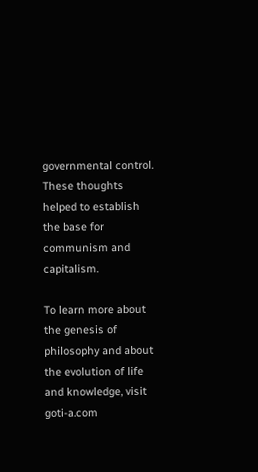governmental control. These thoughts helped to establish the base for communism and capitalism.

To learn more about the genesis of philosophy and about the evolution of life and knowledge, visit goti-a.com